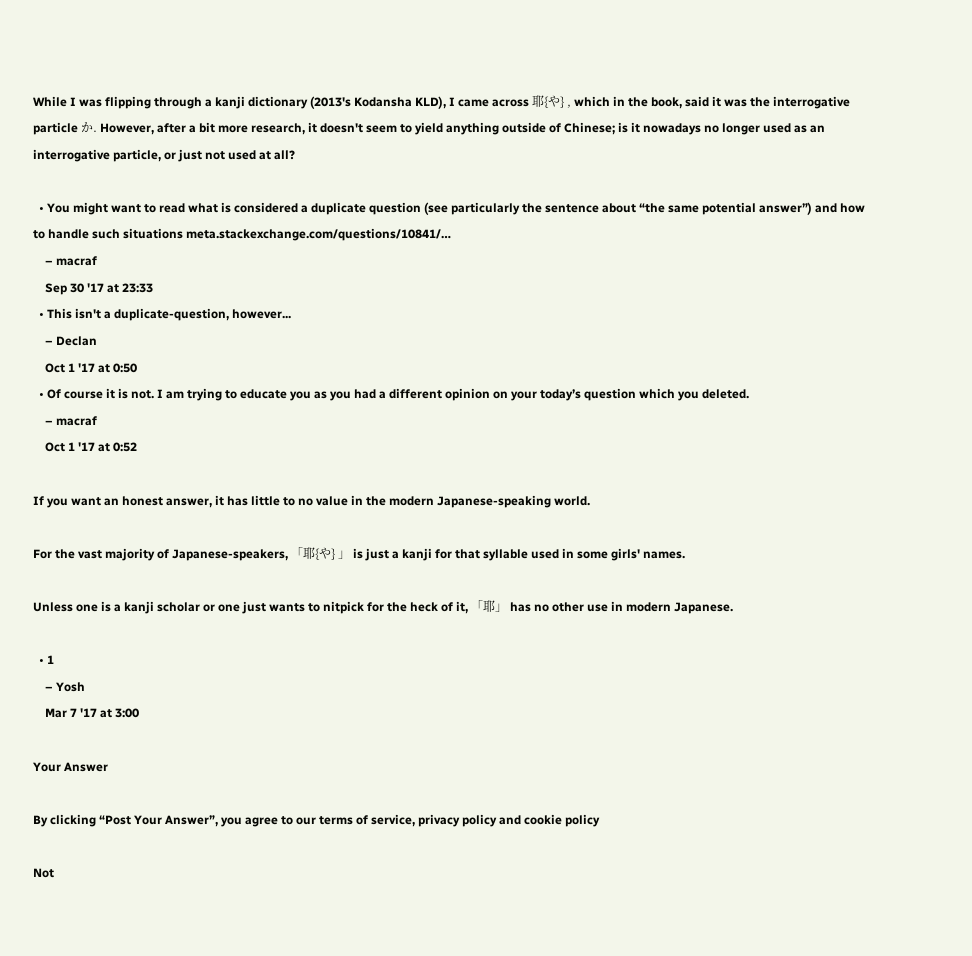While I was flipping through a kanji dictionary (2013's Kodansha KLD), I came across 耶{や} , which in the book, said it was the interrogative particle か. However, after a bit more research, it doesn't seem to yield anything outside of Chinese; is it nowadays no longer used as an interrogative particle, or just not used at all?

  • You might want to read what is considered a duplicate question (see particularly the sentence about “the same potential answer”) and how to handle such situations meta.stackexchange.com/questions/10841/…
    – macraf
    Sep 30 '17 at 23:33
  • This isn't a duplicate-question, however...
    – Declan
    Oct 1 '17 at 0:50
  • Of course it is not. I am trying to educate you as you had a different opinion on your today’s question which you deleted.
    – macraf
    Oct 1 '17 at 0:52

If you want an honest answer, it has little to no value in the modern Japanese-speaking world.

For the vast majority of Japanese-speakers, 「耶{や} 」 is just a kanji for that syllable used in some girls' names.

Unless one is a kanji scholar or one just wants to nitpick for the heck of it, 「耶」 has no other use in modern Japanese.

  • 1
    – Yosh
    Mar 7 '17 at 3:00

Your Answer

By clicking “Post Your Answer”, you agree to our terms of service, privacy policy and cookie policy

Not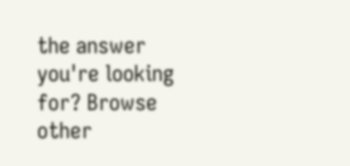the answer you're looking for? Browse other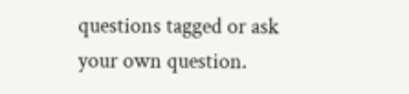questions tagged or ask your own question.